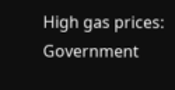High gas prices: Government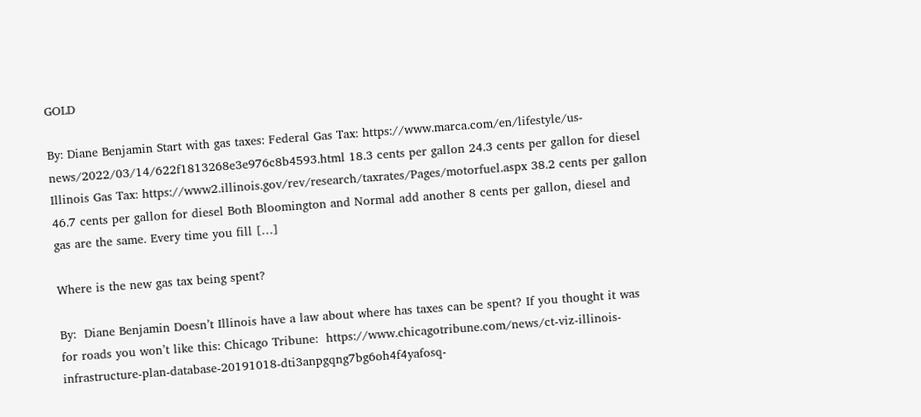GOLD

By: Diane Benjamin Start with gas taxes: Federal Gas Tax: https://www.marca.com/en/lifestyle/us-news/2022/03/14/622f1813268e3e976c8b4593.html 18.3 cents per gallon 24.3 cents per gallon for diesel Illinois Gas Tax: https://www2.illinois.gov/rev/research/taxrates/Pages/motorfuel.aspx 38.2 cents per gallon 46.7 cents per gallon for diesel Both Bloomington and Normal add another 8 cents per gallon, diesel and gas are the same. Every time you fill […]

Where is the new gas tax being spent?

By:  Diane Benjamin Doesn’t Illinois have a law about where has taxes can be spent? If you thought it was for roads you won’t like this: Chicago Tribune:  https://www.chicagotribune.com/news/ct-viz-illinois-infrastructure-plan-database-20191018-dti3anpgqng7bg6oh4f4yafosq-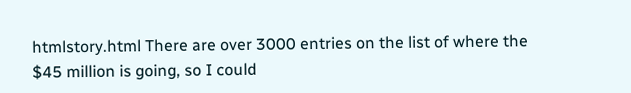htmlstory.html There are over 3000 entries on the list of where the $45 million is going, so I could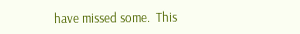have missed some.  This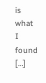is what I found […]